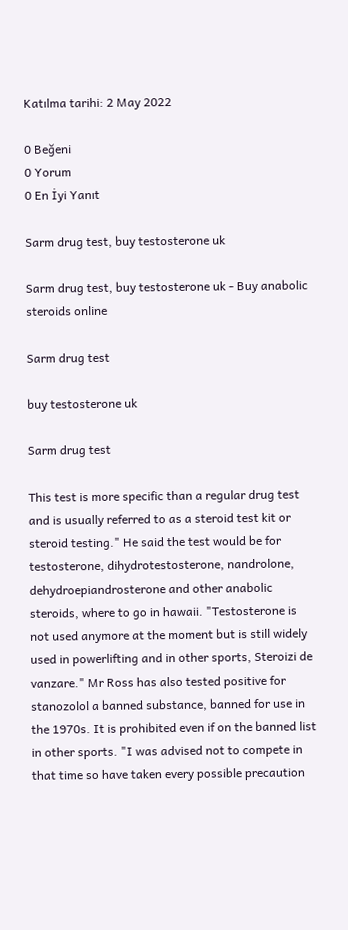Katılma tarihi: 2 May 2022

0 Beğeni
0 Yorum
0 En İyi Yanıt

Sarm drug test, buy testosterone uk

Sarm drug test, buy testosterone uk - Buy anabolic steroids online

Sarm drug test

buy testosterone uk

Sarm drug test

This test is more specific than a regular drug test and is usually referred to as a steroid test kit or steroid testing." He said the test would be for testosterone, dihydrotestosterone, nandrolone, dehydroepiandrosterone and other anabolic steroids, where to go in hawaii. "Testosterone is not used anymore at the moment but is still widely used in powerlifting and in other sports, Steroizi de vanzare." Mr Ross has also tested positive for stanozolol a banned substance, banned for use in the 1970s. It is prohibited even if on the banned list in other sports. "I was advised not to compete in that time so have taken every possible precaution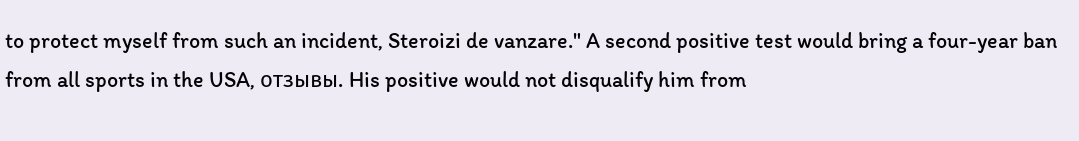to protect myself from such an incident, Steroizi de vanzare." A second positive test would bring a four-year ban from all sports in the USA, отзывы. His positive would not disqualify him from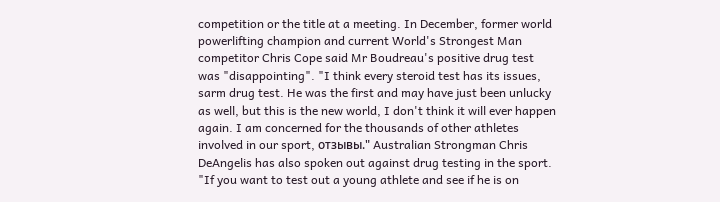competition or the title at a meeting. In December, former world powerlifting champion and current World's Strongest Man competitor Chris Cope said Mr Boudreau's positive drug test was "disappointing". "I think every steroid test has its issues, sarm drug test. He was the first and may have just been unlucky as well, but this is the new world, I don't think it will ever happen again. I am concerned for the thousands of other athletes involved in our sport, отзывы." Australian Strongman Chris DeAngelis has also spoken out against drug testing in the sport. "If you want to test out a young athlete and see if he is on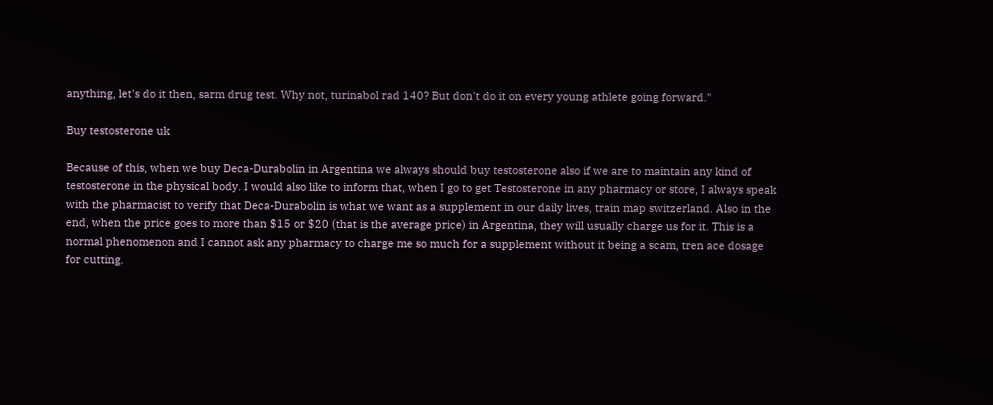anything, let's do it then, sarm drug test. Why not, turinabol rad 140? But don't do it on every young athlete going forward."

Buy testosterone uk

Because of this, when we buy Deca-Durabolin in Argentina we always should buy testosterone also if we are to maintain any kind of testosterone in the physical body. I would also like to inform that, when I go to get Testosterone in any pharmacy or store, I always speak with the pharmacist to verify that Deca-Durabolin is what we want as a supplement in our daily lives, train map switzerland. Also in the end, when the price goes to more than $15 or $20 (that is the average price) in Argentina, they will usually charge us for it. This is a normal phenomenon and I cannot ask any pharmacy to charge me so much for a supplement without it being a scam, tren ace dosage for cutting.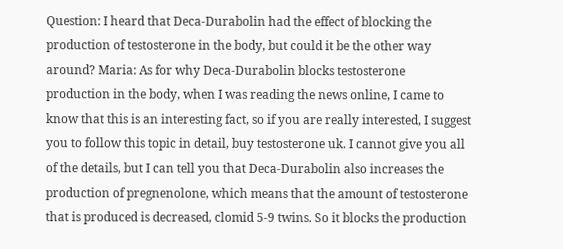Question: I heard that Deca-Durabolin had the effect of blocking the production of testosterone in the body, but could it be the other way around? Maria: As for why Deca-Durabolin blocks testosterone production in the body, when I was reading the news online, I came to know that this is an interesting fact, so if you are really interested, I suggest you to follow this topic in detail, buy testosterone uk. I cannot give you all of the details, but I can tell you that Deca-Durabolin also increases the production of pregnenolone, which means that the amount of testosterone that is produced is decreased, clomid 5-9 twins. So it blocks the production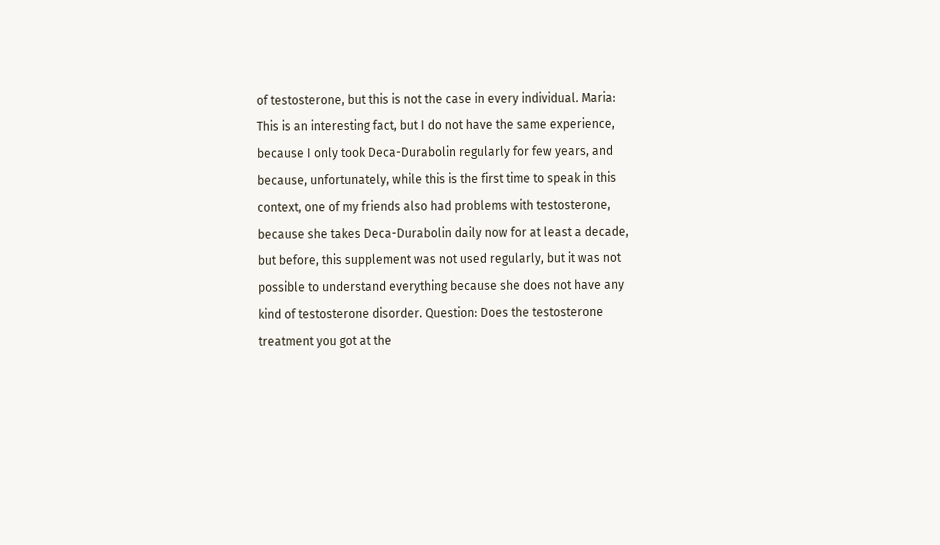of testosterone, but this is not the case in every individual. Maria: This is an interesting fact, but I do not have the same experience, because I only took Deca-Durabolin regularly for few years, and because, unfortunately, while this is the first time to speak in this context, one of my friends also had problems with testosterone, because she takes Deca-Durabolin daily now for at least a decade, but before, this supplement was not used regularly, but it was not possible to understand everything because she does not have any kind of testosterone disorder. Question: Does the testosterone treatment you got at the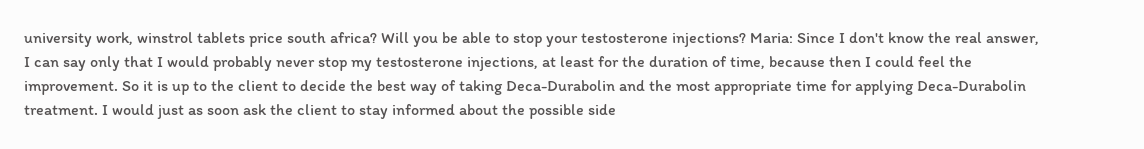university work, winstrol tablets price south africa? Will you be able to stop your testosterone injections? Maria: Since I don't know the real answer, I can say only that I would probably never stop my testosterone injections, at least for the duration of time, because then I could feel the improvement. So it is up to the client to decide the best way of taking Deca-Durabolin and the most appropriate time for applying Deca-Durabolin treatment. I would just as soon ask the client to stay informed about the possible side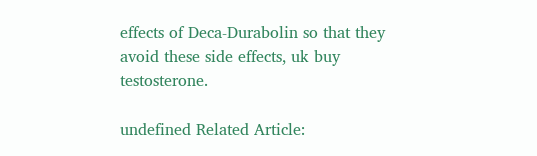effects of Deca-Durabolin so that they avoid these side effects, uk buy testosterone.

undefined Related Article: